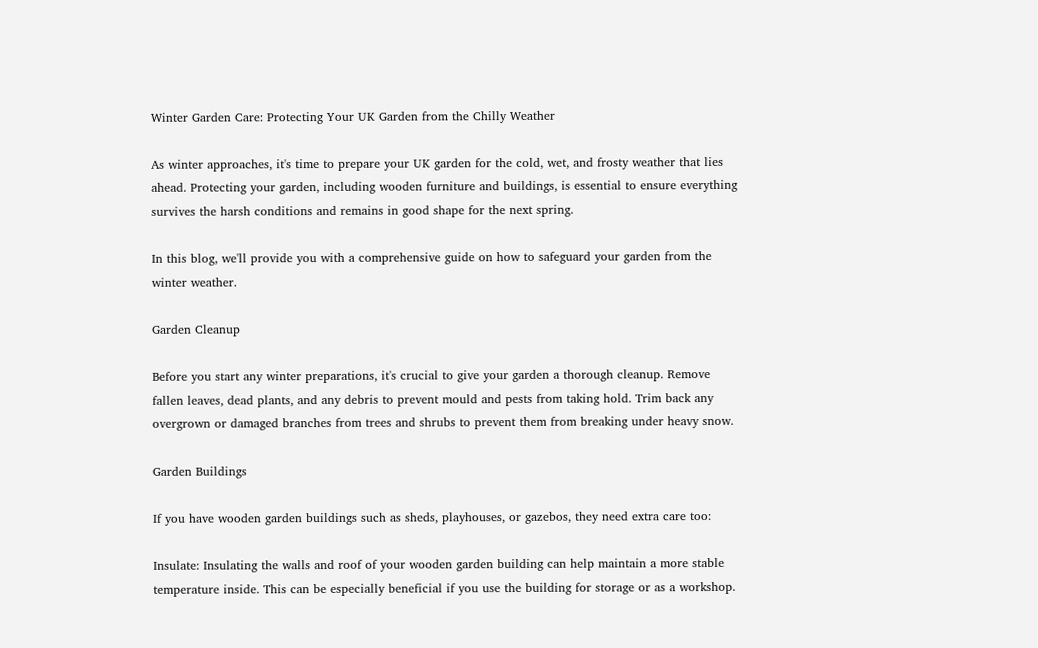Winter Garden Care: Protecting Your UK Garden from the Chilly Weather

As winter approaches, it's time to prepare your UK garden for the cold, wet, and frosty weather that lies ahead. Protecting your garden, including wooden furniture and buildings, is essential to ensure everything survives the harsh conditions and remains in good shape for the next spring.

In this blog, we'll provide you with a comprehensive guide on how to safeguard your garden from the winter weather.

Garden Cleanup

Before you start any winter preparations, it's crucial to give your garden a thorough cleanup. Remove fallen leaves, dead plants, and any debris to prevent mould and pests from taking hold. Trim back any overgrown or damaged branches from trees and shrubs to prevent them from breaking under heavy snow.

Garden Buildings

If you have wooden garden buildings such as sheds, playhouses, or gazebos, they need extra care too:

Insulate: Insulating the walls and roof of your wooden garden building can help maintain a more stable temperature inside. This can be especially beneficial if you use the building for storage or as a workshop.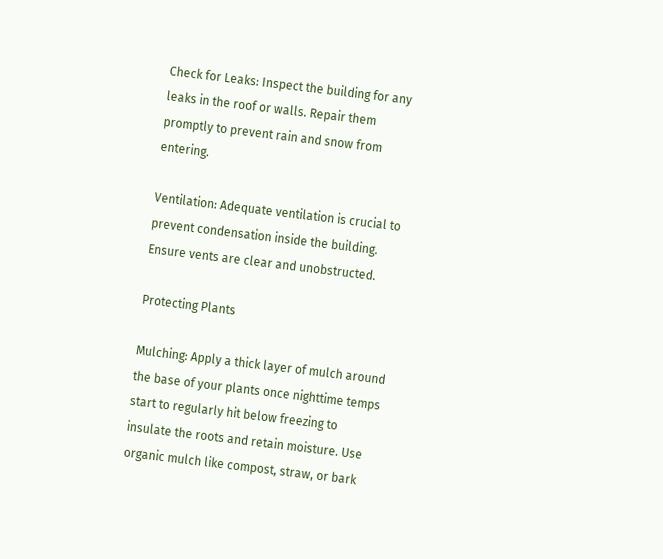Check for Leaks: Inspect the building for any leaks in the roof or walls. Repair them promptly to prevent rain and snow from entering.

Ventilation: Adequate ventilation is crucial to prevent condensation inside the building. Ensure vents are clear and unobstructed.

Protecting Plants

Mulching: Apply a thick layer of mulch around the base of your plants once nighttime temps start to regularly hit below freezing to insulate the roots and retain moisture. Use organic mulch like compost, straw, or bark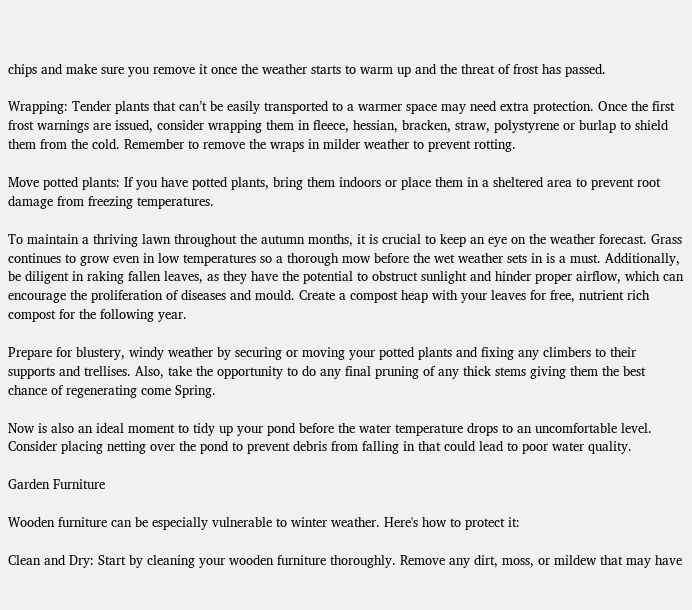chips and make sure you remove it once the weather starts to warm up and the threat of frost has passed.

Wrapping: Tender plants that can’t be easily transported to a warmer space may need extra protection. Once the first frost warnings are issued, consider wrapping them in fleece, hessian, bracken, straw, polystyrene or burlap to shield them from the cold. Remember to remove the wraps in milder weather to prevent rotting.

Move potted plants: If you have potted plants, bring them indoors or place them in a sheltered area to prevent root damage from freezing temperatures.

To maintain a thriving lawn throughout the autumn months, it is crucial to keep an eye on the weather forecast. Grass continues to grow even in low temperatures so a thorough mow before the wet weather sets in is a must. Additionally, be diligent in raking fallen leaves, as they have the potential to obstruct sunlight and hinder proper airflow, which can encourage the proliferation of diseases and mould. Create a compost heap with your leaves for free, nutrient rich compost for the following year.

Prepare for blustery, windy weather by securing or moving your potted plants and fixing any climbers to their supports and trellises. Also, take the opportunity to do any final pruning of any thick stems giving them the best chance of regenerating come Spring.

Now is also an ideal moment to tidy up your pond before the water temperature drops to an uncomfortable level. Consider placing netting over the pond to prevent debris from falling in that could lead to poor water quality.

Garden Furniture

Wooden furniture can be especially vulnerable to winter weather. Here's how to protect it:

Clean and Dry: Start by cleaning your wooden furniture thoroughly. Remove any dirt, moss, or mildew that may have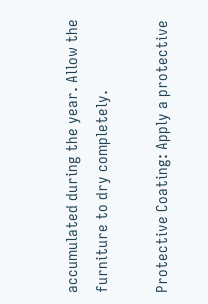accumulated during the year. Allow the furniture to dry completely.

Protective Coating: Apply a protective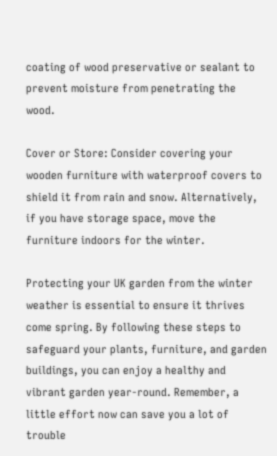coating of wood preservative or sealant to prevent moisture from penetrating the wood.

Cover or Store: Consider covering your wooden furniture with waterproof covers to shield it from rain and snow. Alternatively, if you have storage space, move the furniture indoors for the winter.

Protecting your UK garden from the winter weather is essential to ensure it thrives come spring. By following these steps to safeguard your plants, furniture, and garden buildings, you can enjoy a healthy and vibrant garden year-round. Remember, a little effort now can save you a lot of trouble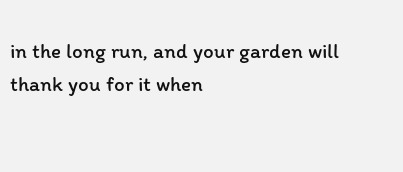in the long run, and your garden will thank you for it when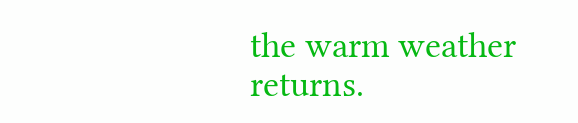the warm weather returns.